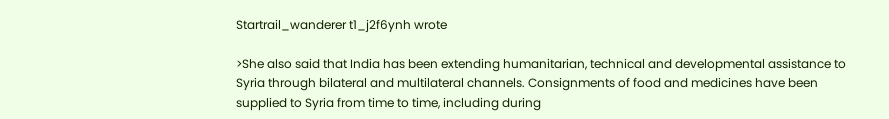Startrail_wanderer t1_j2f6ynh wrote

>She also said that India has been extending humanitarian, technical and developmental assistance to Syria through bilateral and multilateral channels. Consignments of food and medicines have been supplied to Syria from time to time, including during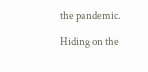the pandemic.

Hiding on the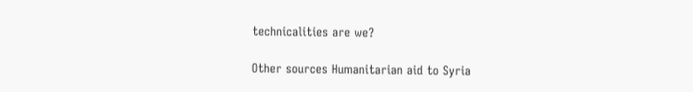technicalities are we?

Other sources Humanitarian aid to Syria